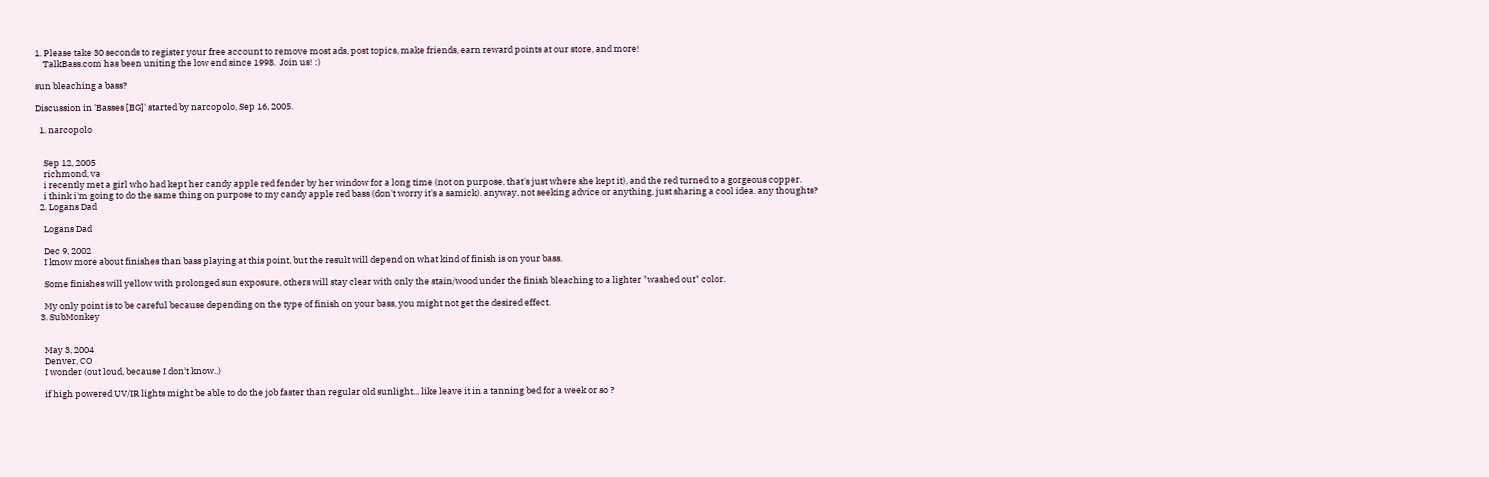1. Please take 30 seconds to register your free account to remove most ads, post topics, make friends, earn reward points at our store, and more!
    TalkBass.com has been uniting the low end since 1998.  Join us! :)

sun bleaching a bass?

Discussion in 'Basses [BG]' started by narcopolo, Sep 16, 2005.

  1. narcopolo


    Sep 12, 2005
    richmond, va
    i recently met a girl who had kept her candy apple red fender by her window for a long time (not on purpose, that's just where she kept it), and the red turned to a gorgeous copper.
    i think i'm going to do the same thing on purpose to my candy apple red bass (don't worry it's a samick). anyway, not seeking advice or anything, just sharing a cool idea. any thoughts?
  2. Logans Dad

    Logans Dad

    Dec 9, 2002
    I know more about finishes than bass playing at this point, but the result will depend on what kind of finish is on your bass.

    Some finishes will yellow with prolonged sun exposure, others will stay clear with only the stain/wood under the finish bleaching to a lighter "washed out" color.

    My only point is to be careful because depending on the type of finish on your bass, you might not get the desired effect.
  3. SubMonkey


    May 3, 2004
    Denver, CO
    I wonder (out loud, because I don't know..)

    if high powered UV/IR lights might be able to do the job faster than regular old sunlight... like leave it in a tanning bed for a week or so ?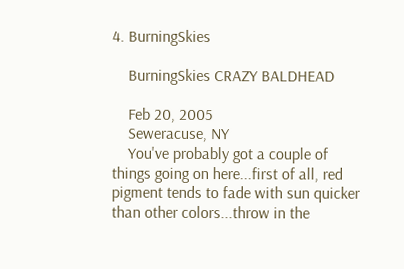4. BurningSkies

    BurningSkies CRAZY BALDHEAD

    Feb 20, 2005
    Seweracuse, NY
    You've probably got a couple of things going on here...first of all, red pigment tends to fade with sun quicker than other colors...throw in the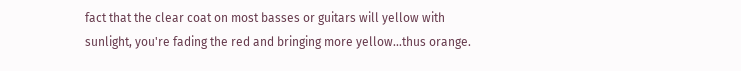fact that the clear coat on most basses or guitars will yellow with sunlight, you're fading the red and bringing more yellow...thus orange.